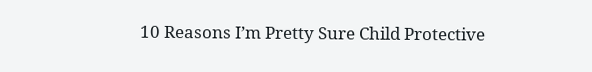10 Reasons I’m Pretty Sure Child Protective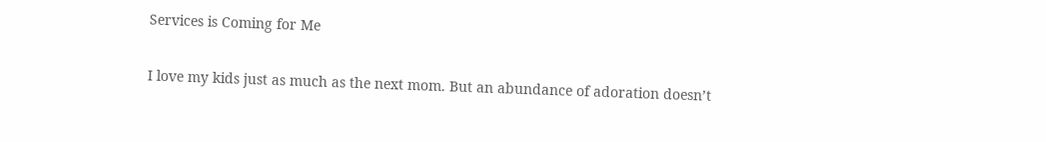Services is Coming for Me

I love my kids just as much as the next mom. But an abundance of adoration doesn’t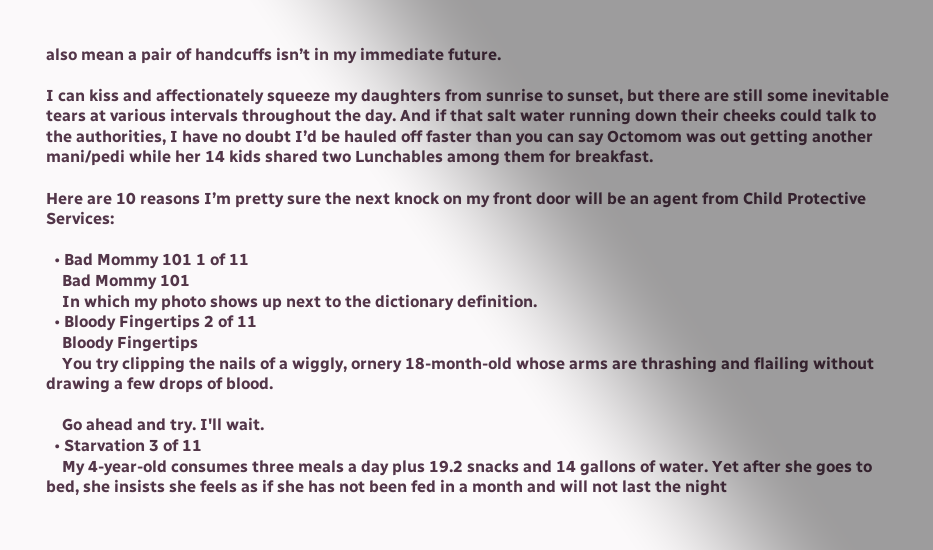also mean a pair of handcuffs isn’t in my immediate future.

I can kiss and affectionately squeeze my daughters from sunrise to sunset, but there are still some inevitable tears at various intervals throughout the day. And if that salt water running down their cheeks could talk to the authorities, I have no doubt I’d be hauled off faster than you can say Octomom was out getting another mani/pedi while her 14 kids shared two Lunchables among them for breakfast.

Here are 10 reasons I’m pretty sure the next knock on my front door will be an agent from Child Protective Services:

  • Bad Mommy 101 1 of 11
    Bad Mommy 101
    In which my photo shows up next to the dictionary definition.
  • Bloody Fingertips 2 of 11
    Bloody Fingertips
    You try clipping the nails of a wiggly, ornery 18-month-old whose arms are thrashing and flailing without drawing a few drops of blood.

    Go ahead and try. I'll wait.
  • Starvation 3 of 11
    My 4-year-old consumes three meals a day plus 19.2 snacks and 14 gallons of water. Yet after she goes to bed, she insists she feels as if she has not been fed in a month and will not last the night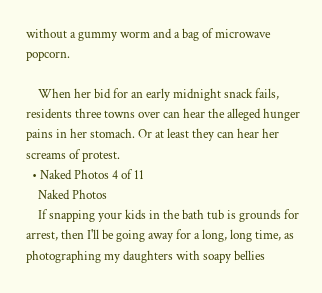without a gummy worm and a bag of microwave popcorn.

    When her bid for an early midnight snack fails, residents three towns over can hear the alleged hunger pains in her stomach. Or at least they can hear her screams of protest.
  • Naked Photos 4 of 11
    Naked Photos
    If snapping your kids in the bath tub is grounds for arrest, then I'll be going away for a long, long time, as photographing my daughters with soapy bellies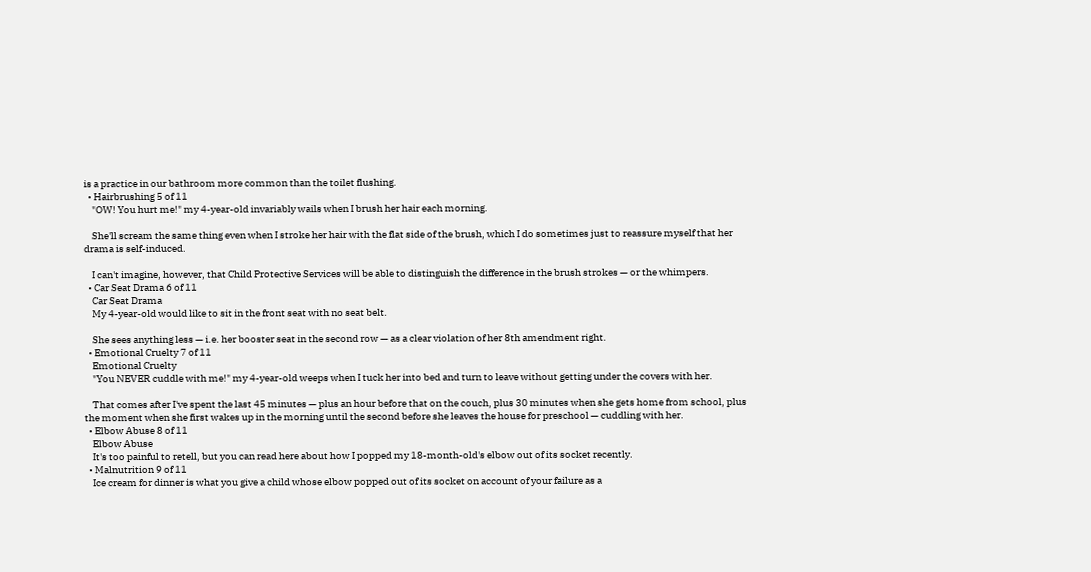is a practice in our bathroom more common than the toilet flushing.
  • Hairbrushing 5 of 11
    "OW! You hurt me!" my 4-year-old invariably wails when I brush her hair each morning.

    She'll scream the same thing even when I stroke her hair with the flat side of the brush, which I do sometimes just to reassure myself that her drama is self-induced.

    I can't imagine, however, that Child Protective Services will be able to distinguish the difference in the brush strokes — or the whimpers.
  • Car Seat Drama 6 of 11
    Car Seat Drama
    My 4-year-old would like to sit in the front seat with no seat belt.

    She sees anything less — i.e. her booster seat in the second row — as a clear violation of her 8th amendment right.
  • Emotional Cruelty 7 of 11
    Emotional Cruelty
    "You NEVER cuddle with me!" my 4-year-old weeps when I tuck her into bed and turn to leave without getting under the covers with her.

    That comes after I've spent the last 45 minutes — plus an hour before that on the couch, plus 30 minutes when she gets home from school, plus the moment when she first wakes up in the morning until the second before she leaves the house for preschool — cuddling with her.
  • Elbow Abuse 8 of 11
    Elbow Abuse
    It's too painful to retell, but you can read here about how I popped my 18-month-old's elbow out of its socket recently.
  • Malnutrition 9 of 11
    Ice cream for dinner is what you give a child whose elbow popped out of its socket on account of your failure as a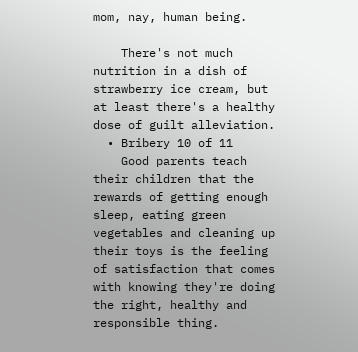mom, nay, human being.

    There's not much nutrition in a dish of strawberry ice cream, but at least there's a healthy dose of guilt alleviation.
  • Bribery 10 of 11
    Good parents teach their children that the rewards of getting enough sleep, eating green vegetables and cleaning up their toys is the feeling of satisfaction that comes with knowing they're doing the right, healthy and responsible thing.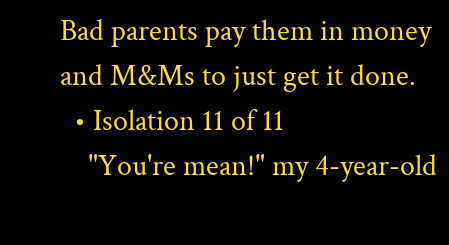Bad parents pay them in money and M&Ms to just get it done.
  • Isolation 11 of 11
    "You're mean!" my 4-year-old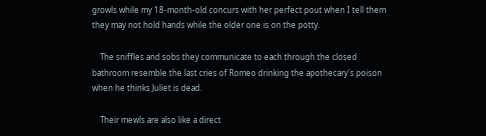growls while my 18-month-old concurs with her perfect pout when I tell them they may not hold hands while the older one is on the potty.

    The sniffles and sobs they communicate to each through the closed bathroom resemble the last cries of Romeo drinking the apothecary's poison when he thinks Juliet is dead.

    Their mewls are also like a direct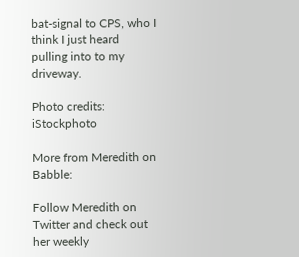bat-signal to CPS, who I think I just heard pulling into to my driveway.

Photo credits: iStockphoto

More from Meredith on Babble:

Follow Meredith on Twitter and check out her weekly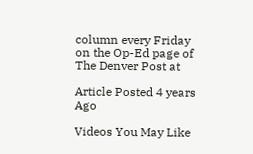column every Friday on the Op-Ed page of The Denver Post at

Article Posted 4 years Ago

Videos You May Like